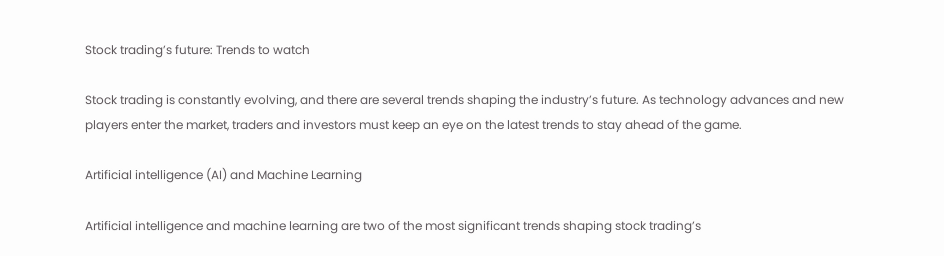Stock trading’s future: Trends to watch

Stock trading is constantly evolving, and there are several trends shaping the industry’s future. As technology advances and new players enter the market, traders and investors must keep an eye on the latest trends to stay ahead of the game.

Artificial intelligence (AI) and Machine Learning

Artificial intelligence and machine learning are two of the most significant trends shaping stock trading’s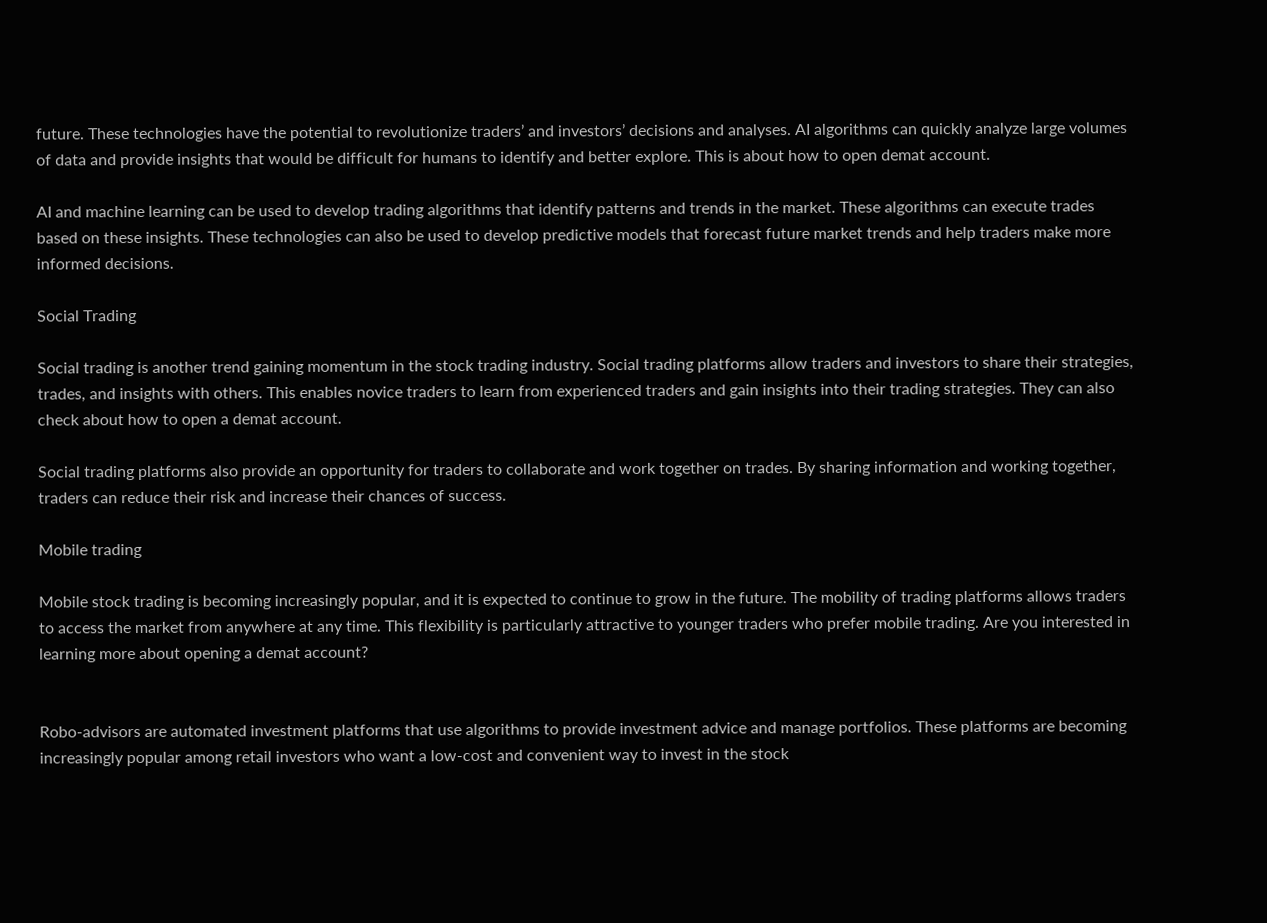future. These technologies have the potential to revolutionize traders’ and investors’ decisions and analyses. AI algorithms can quickly analyze large volumes of data and provide insights that would be difficult for humans to identify and better explore. This is about how to open demat account.

AI and machine learning can be used to develop trading algorithms that identify patterns and trends in the market. These algorithms can execute trades based on these insights. These technologies can also be used to develop predictive models that forecast future market trends and help traders make more informed decisions.

Social Trading

Social trading is another trend gaining momentum in the stock trading industry. Social trading platforms allow traders and investors to share their strategies, trades, and insights with others. This enables novice traders to learn from experienced traders and gain insights into their trading strategies. They can also check about how to open a demat account.

Social trading platforms also provide an opportunity for traders to collaborate and work together on trades. By sharing information and working together, traders can reduce their risk and increase their chances of success.

Mobile trading

Mobile stock trading is becoming increasingly popular, and it is expected to continue to grow in the future. The mobility of trading platforms allows traders to access the market from anywhere at any time. This flexibility is particularly attractive to younger traders who prefer mobile trading. Are you interested in learning more about opening a demat account?


Robo-advisors are automated investment platforms that use algorithms to provide investment advice and manage portfolios. These platforms are becoming increasingly popular among retail investors who want a low-cost and convenient way to invest in the stock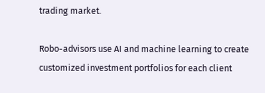trading market.

Robo-advisors use AI and machine learning to create customized investment portfolios for each client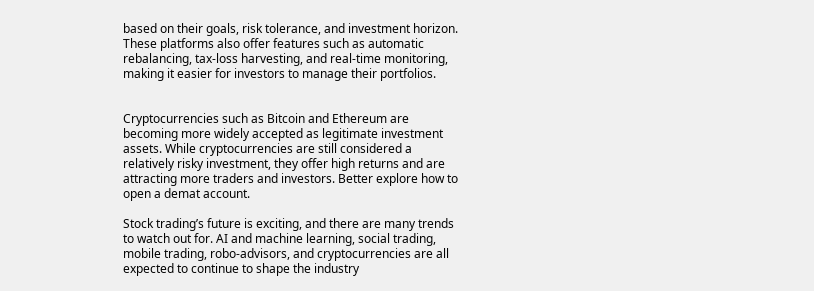based on their goals, risk tolerance, and investment horizon. These platforms also offer features such as automatic rebalancing, tax-loss harvesting, and real-time monitoring, making it easier for investors to manage their portfolios.


Cryptocurrencies such as Bitcoin and Ethereum are becoming more widely accepted as legitimate investment assets. While cryptocurrencies are still considered a relatively risky investment, they offer high returns and are attracting more traders and investors. Better explore how to open a demat account.

Stock trading’s future is exciting, and there are many trends to watch out for. AI and machine learning, social trading, mobile trading, robo-advisors, and cryptocurrencies are all expected to continue to shape the industry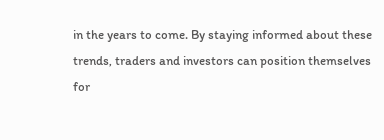in the years to come. By staying informed about these trends, traders and investors can position themselves for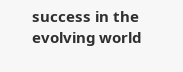success in the evolving world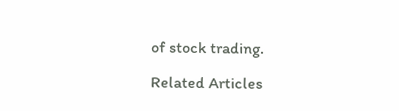of stock trading.

Related Articles